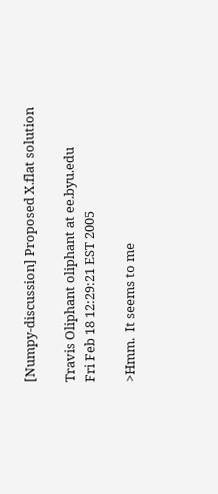[Numpy-discussion] Proposed X.flat solution

Travis Oliphant oliphant at ee.byu.edu
Fri Feb 18 12:29:21 EST 2005

>Hmm.  It seems to me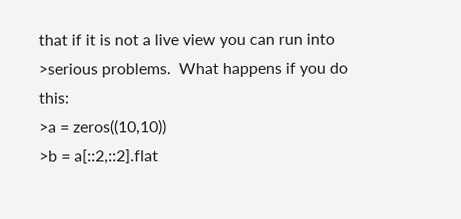that if it is not a live view you can run into
>serious problems.  What happens if you do this:
>a = zeros((10,10))
>b = a[::2,::2].flat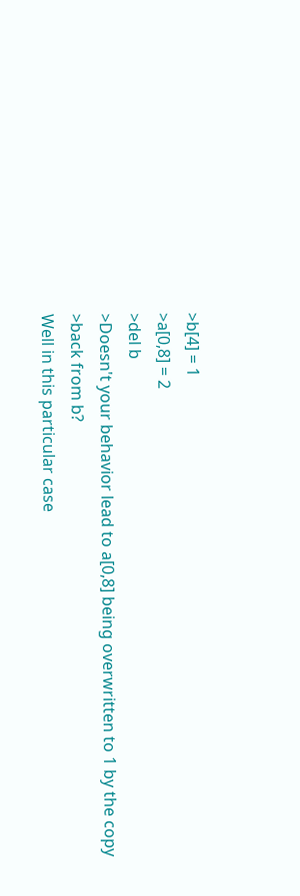>b[4] = 1
>a[0,8] = 2
>del b
>Doesn't your behavior lead to a[0,8] being overwritten to 1 by the copy
>back from b?
Well in this particular case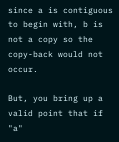since a is contiguous to begin with, b is
not a copy so the copy-back would not occur.

But, you bring up a valid point that if "a"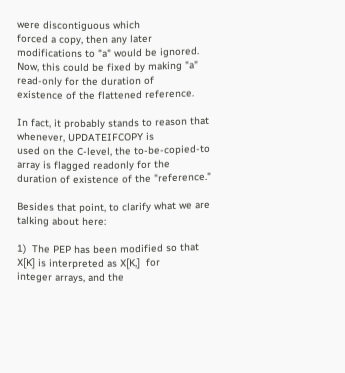were discontiguous which
forced a copy, then any later modifications to "a" would be ignored.
Now, this could be fixed by making "a" read-only for the duration of
existence of the flattened reference.

In fact, it probably stands to reason that whenever, UPDATEIFCOPY is
used on the C-level, the to-be-copied-to array is flagged readonly for the
duration of existence of the "reference."

Besides that point, to clarify what we are talking about here:

1)  The PEP has been modified so that X[K] is interpreted as X[K,]  for
integer arrays, and the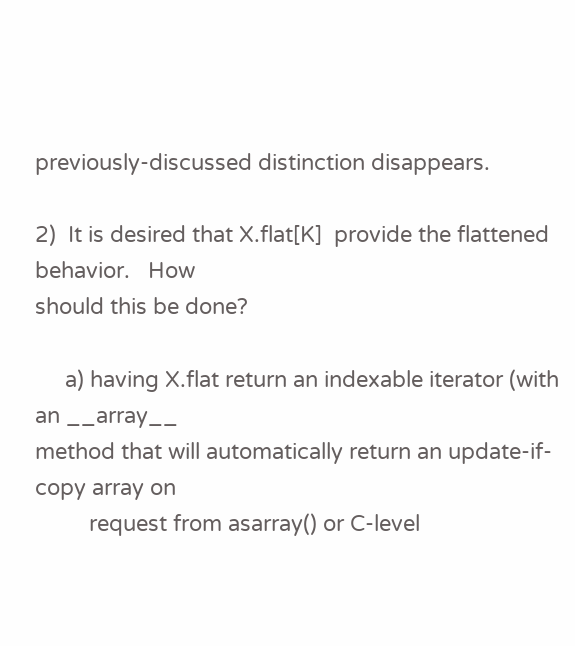previously-discussed distinction disappears.

2)  It is desired that X.flat[K]  provide the flattened behavior.   How
should this be done?

     a) having X.flat return an indexable iterator (with an __array__
method that will automatically return an update-if-copy array on
         request from asarray() or C-level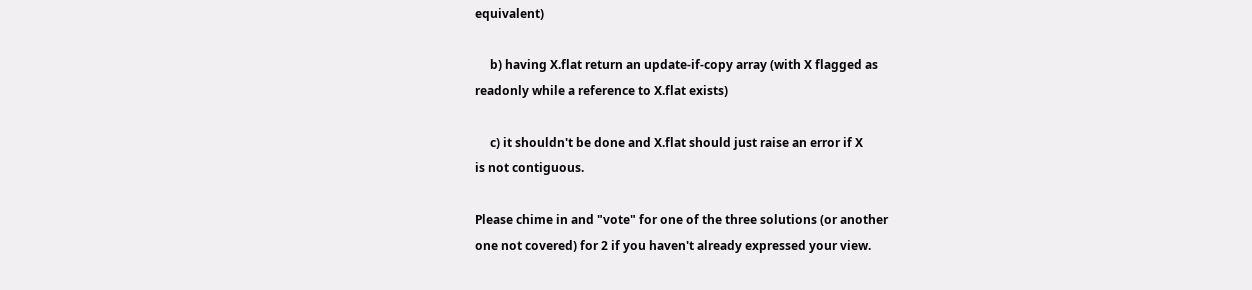equivalent)

     b) having X.flat return an update-if-copy array (with X flagged as
readonly while a reference to X.flat exists)

     c) it shouldn't be done and X.flat should just raise an error if X
is not contiguous.

Please chime in and "vote" for one of the three solutions (or another
one not covered) for 2 if you haven't already expressed your view.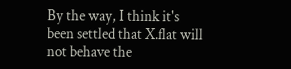By the way, I think it's been settled that X.flat will not behave the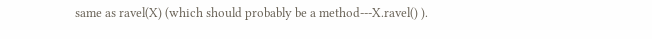same as ravel(X) (which should probably be a method---X.ravel() ).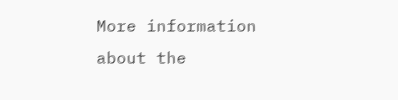More information about the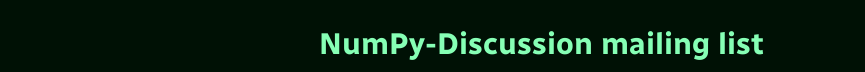NumPy-Discussion mailing list